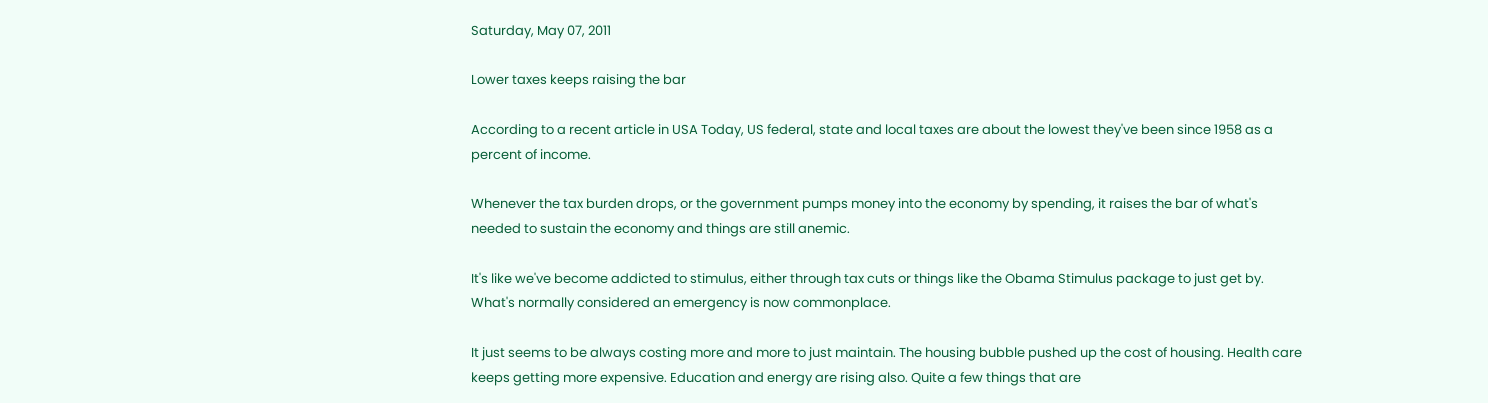Saturday, May 07, 2011

Lower taxes keeps raising the bar

According to a recent article in USA Today, US federal, state and local taxes are about the lowest they've been since 1958 as a percent of income.

Whenever the tax burden drops, or the government pumps money into the economy by spending, it raises the bar of what's needed to sustain the economy and things are still anemic.

It's like we've become addicted to stimulus, either through tax cuts or things like the Obama Stimulus package to just get by. What's normally considered an emergency is now commonplace.

It just seems to be always costing more and more to just maintain. The housing bubble pushed up the cost of housing. Health care keeps getting more expensive. Education and energy are rising also. Quite a few things that are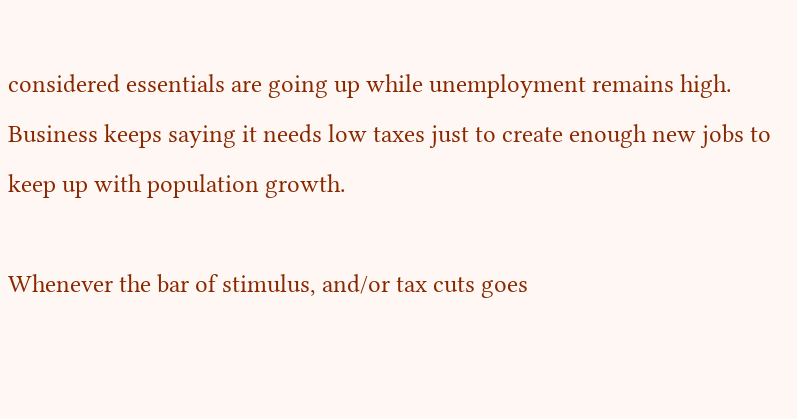considered essentials are going up while unemployment remains high. Business keeps saying it needs low taxes just to create enough new jobs to keep up with population growth.

Whenever the bar of stimulus, and/or tax cuts goes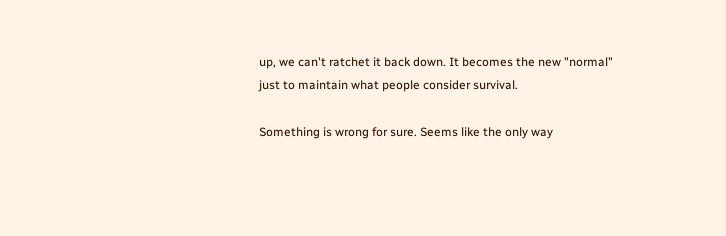up, we can't ratchet it back down. It becomes the new "normal" just to maintain what people consider survival.

Something is wrong for sure. Seems like the only way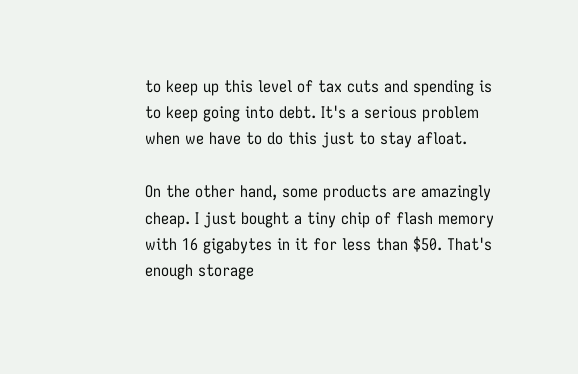to keep up this level of tax cuts and spending is to keep going into debt. It's a serious problem when we have to do this just to stay afloat.

On the other hand, some products are amazingly cheap. I just bought a tiny chip of flash memory with 16 gigabytes in it for less than $50. That's enough storage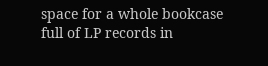space for a whole bookcase full of LP records in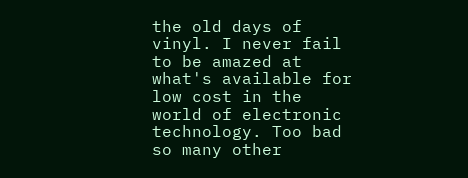the old days of vinyl. I never fail to be amazed at what's available for low cost in the world of electronic technology. Too bad so many other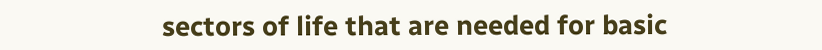sectors of life that are needed for basic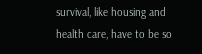survival, like housing and health care, have to be so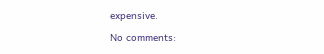expensive.

No comments: